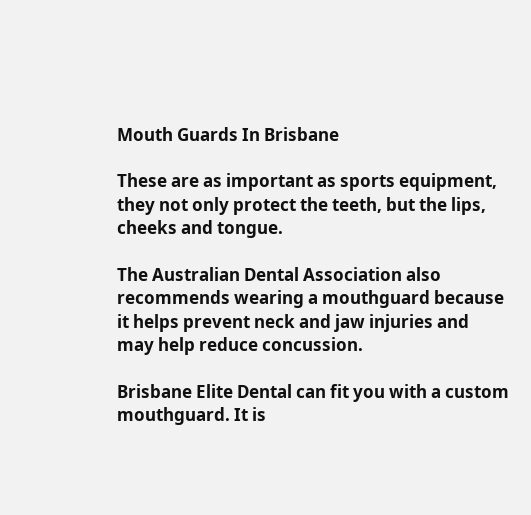Mouth Guards In Brisbane

These are as important as sports equipment, they not only protect the teeth, but the lips, cheeks and tongue.

The Australian Dental Association also recommends wearing a mouthguard because it helps prevent neck and jaw injuries and may help reduce concussion.

Brisbane Elite Dental can fit you with a custom mouthguard. It is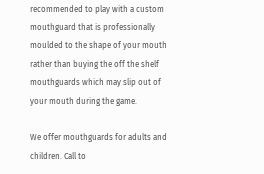recommended to play with a custom mouthguard that is professionally moulded to the shape of your mouth rather than buying the off the shelf mouthguards which may slip out of your mouth during the game.

We offer mouthguards for adults and children. Call to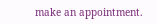make an appointment.